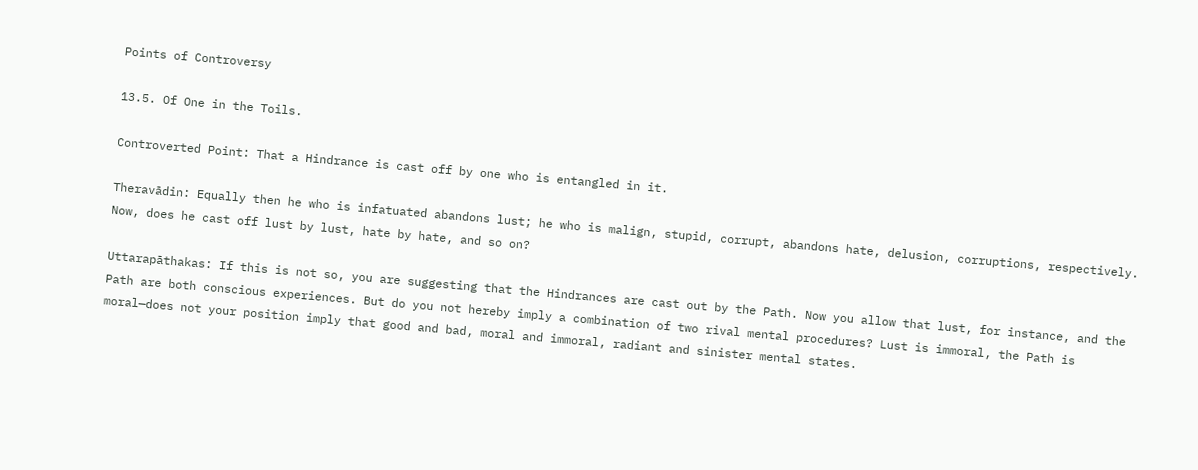Points of Controversy

13.5. Of One in the Toils.

Controverted Point: That a Hindrance is cast off by one who is entangled in it.

Theravādin: Equally then he who is infatuated abandons lust; he who is malign, stupid, corrupt, abandons hate, delusion, corruptions, respectively. Now, does he cast off lust by lust, hate by hate, and so on?

Uttarapāthakas: If this is not so, you are suggesting that the Hindrances are cast out by the Path. Now you allow that lust, for instance, and the Path are both conscious experiences. But do you not hereby imply a combination of two rival mental procedures? Lust is immoral, the Path is moral—does not your position imply that good and bad, moral and immoral, radiant and sinister mental states.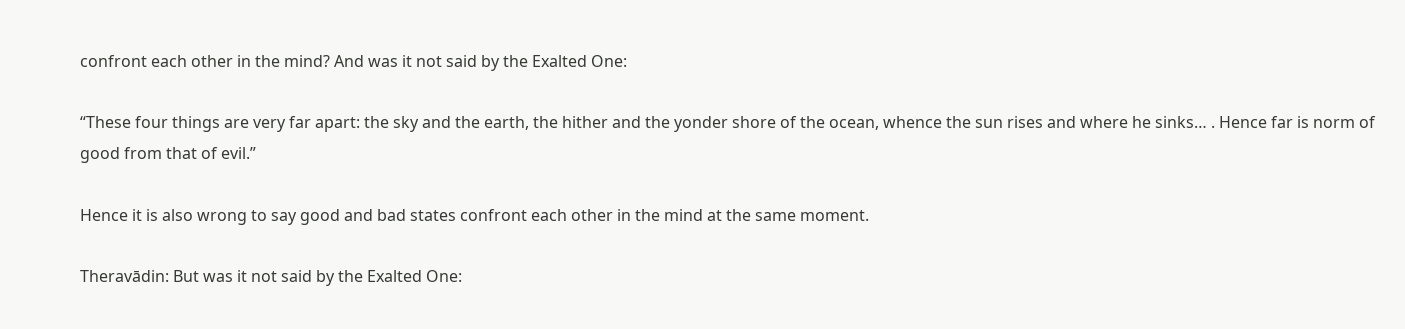confront each other in the mind? And was it not said by the Exalted One:

“These four things are very far apart: the sky and the earth, the hither and the yonder shore of the ocean, whence the sun rises and where he sinks… . Hence far is norm of good from that of evil.”

Hence it is also wrong to say good and bad states confront each other in the mind at the same moment.

Theravādin: But was it not said by the Exalted One: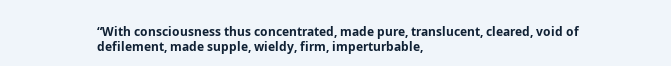“With consciousness thus concentrated, made pure, translucent, cleared, void of defilement, made supple, wieldy, firm, imperturbable,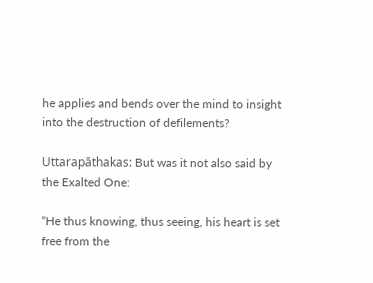he applies and bends over the mind to insight into the destruction of defilements?

Uttarapāthakas: But was it not also said by the Exalted One:

“He thus knowing, thus seeing, his heart is set free from the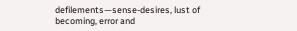defilements—sense-desires, lust of becoming, error and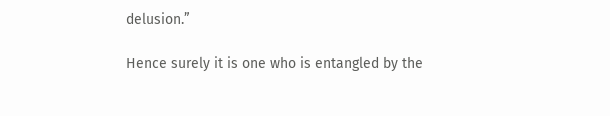delusion.”

Hence surely it is one who is entangled by the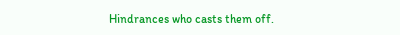Hindrances who casts them off.